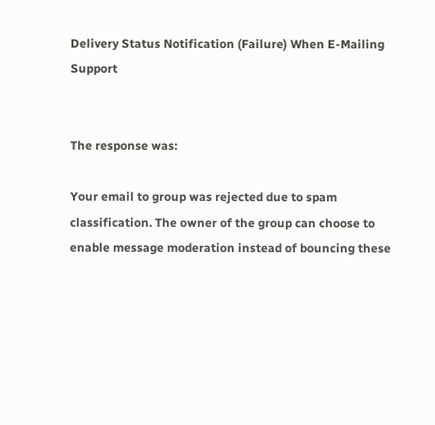Delivery Status Notification (Failure) When E-Mailing Support


The response was:

Your email to group was rejected due to spam classification. The owner of the group can choose to enable message moderation instead of bouncing these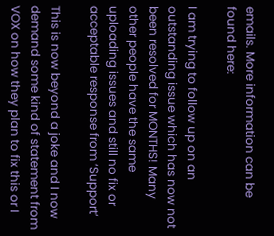emails. More information can be found here:

I am trying to follow up on an outstanding issue which has now not been resolved for MONTHS! Many other people have the same uploading issues and still no fix or acceptable response from ‘Support’

This is now beyond a joke and I now demand some kind of statement from VOX on how they plan to fix this or I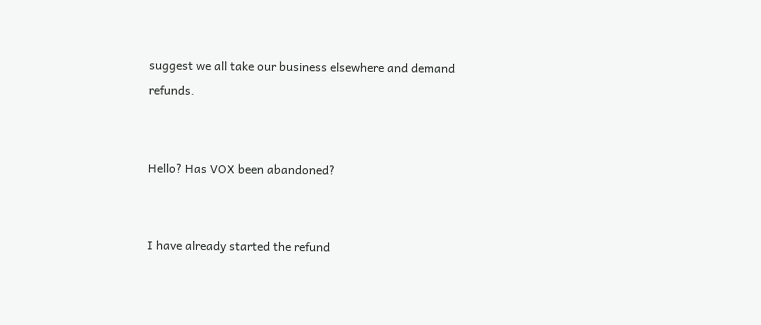suggest we all take our business elsewhere and demand refunds.


Hello? Has VOX been abandoned?


I have already started the refund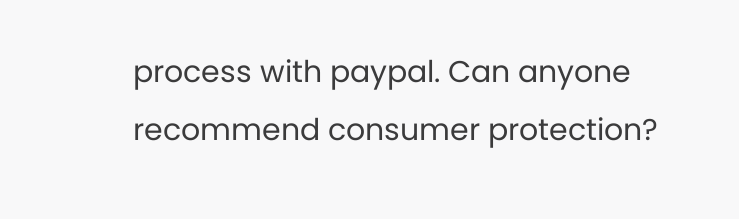process with paypal. Can anyone recommend consumer protection?